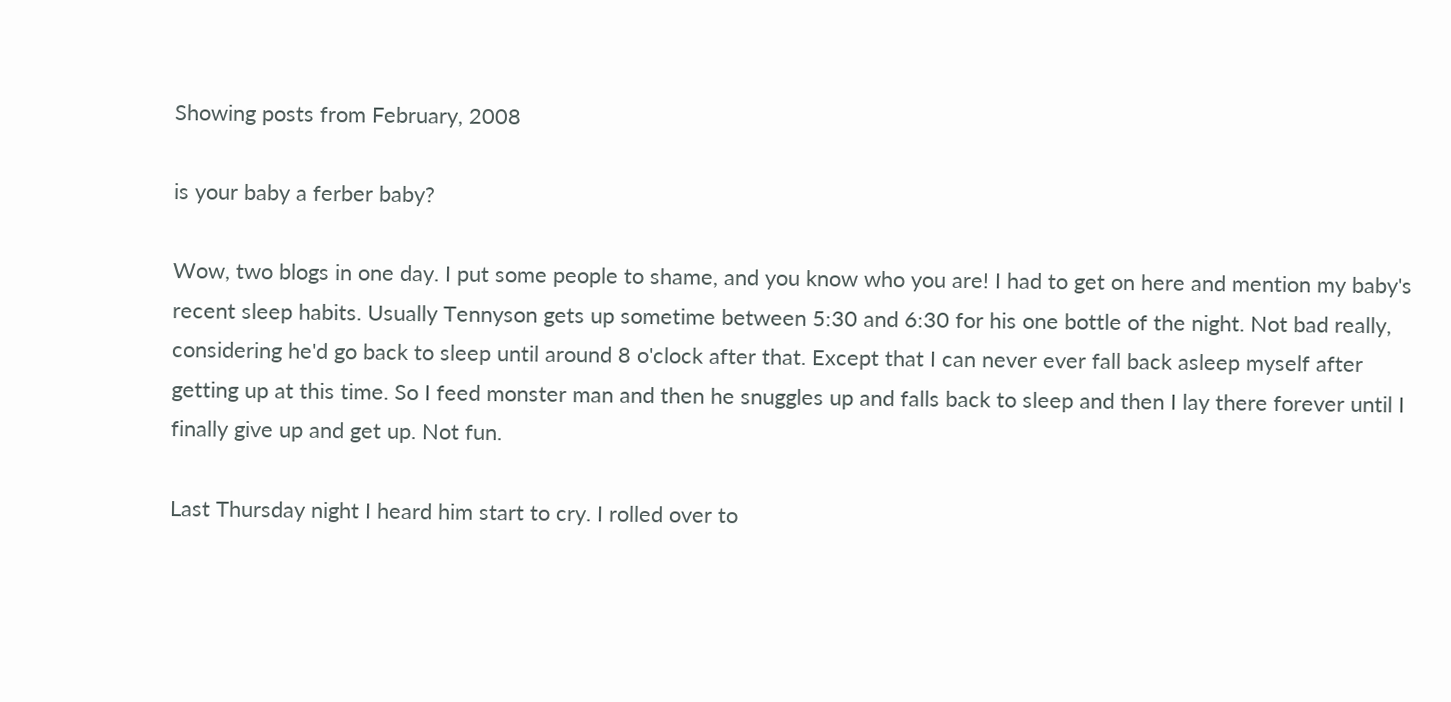Showing posts from February, 2008

is your baby a ferber baby?

Wow, two blogs in one day. I put some people to shame, and you know who you are! I had to get on here and mention my baby's recent sleep habits. Usually Tennyson gets up sometime between 5:30 and 6:30 for his one bottle of the night. Not bad really, considering he'd go back to sleep until around 8 o'clock after that. Except that I can never ever fall back asleep myself after getting up at this time. So I feed monster man and then he snuggles up and falls back to sleep and then I lay there forever until I finally give up and get up. Not fun.

Last Thursday night I heard him start to cry. I rolled over to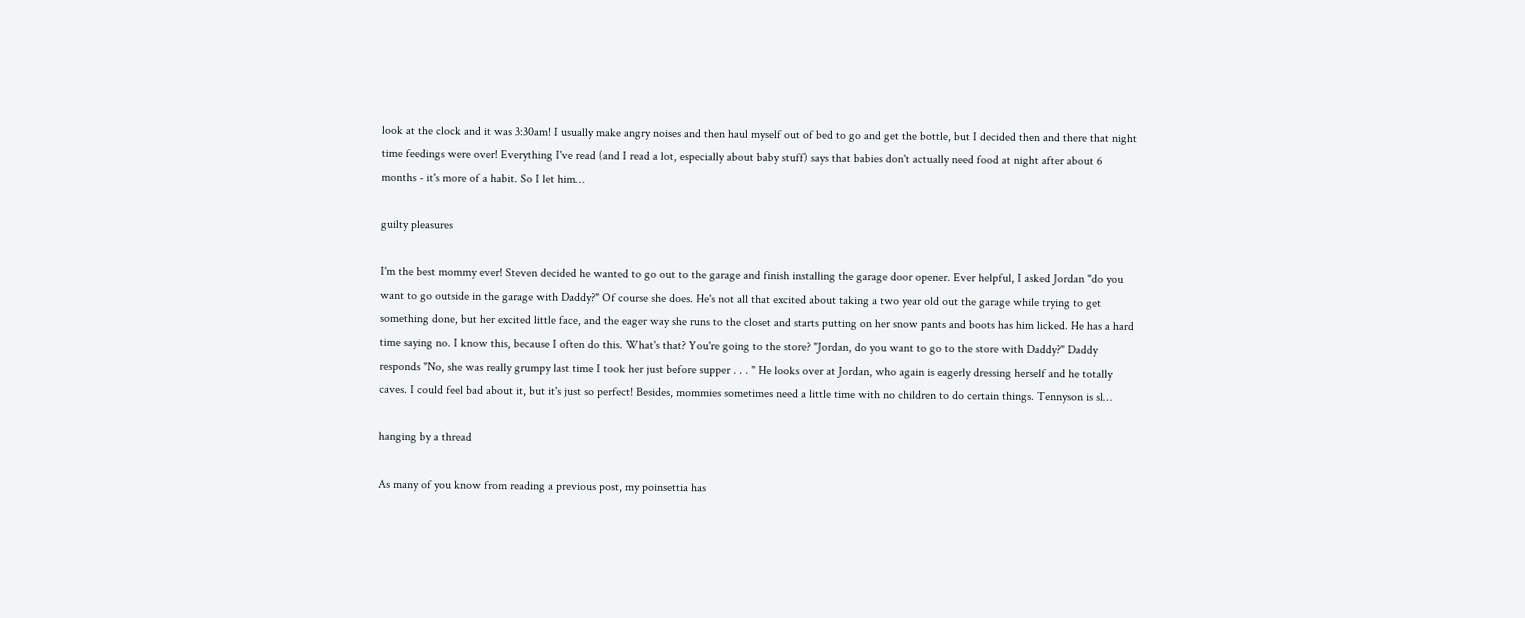look at the clock and it was 3:30am! I usually make angry noises and then haul myself out of bed to go and get the bottle, but I decided then and there that night time feedings were over! Everything I've read (and I read a lot, especially about baby stuff) says that babies don't actually need food at night after about 6 months - it's more of a habit. So I let him…

guilty pleasures

I'm the best mommy ever! Steven decided he wanted to go out to the garage and finish installing the garage door opener. Ever helpful, I asked Jordan "do you want to go outside in the garage with Daddy?" Of course she does. He's not all that excited about taking a two year old out the garage while trying to get something done, but her excited little face, and the eager way she runs to the closet and starts putting on her snow pants and boots has him licked. He has a hard time saying no. I know this, because I often do this. What's that? You're going to the store? "Jordan, do you want to go to the store with Daddy?" Daddy responds "No, she was really grumpy last time I took her just before supper . . . " He looks over at Jordan, who again is eagerly dressing herself and he totally caves. I could feel bad about it, but it's just so perfect! Besides, mommies sometimes need a little time with no children to do certain things. Tennyson is sl…

hanging by a thread

As many of you know from reading a previous post, my poinsettia has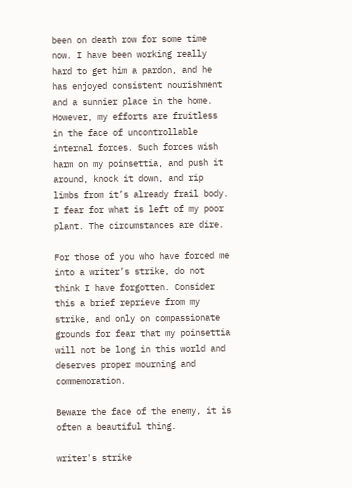been on death row for some time now. I have been working really hard to get him a pardon, and he has enjoyed consistent nourishment and a sunnier place in the home. However, my efforts are fruitless in the face of uncontrollable internal forces. Such forces wish harm on my poinsettia, and push it around, knock it down, and rip limbs from it’s already frail body. I fear for what is left of my poor plant. The circumstances are dire.

For those of you who have forced me into a writer’s strike, do not think I have forgotten. Consider this a brief reprieve from my strike, and only on compassionate grounds for fear that my poinsettia will not be long in this world and deserves proper mourning and commemoration.

Beware the face of the enemy, it is often a beautiful thing.

writer's strike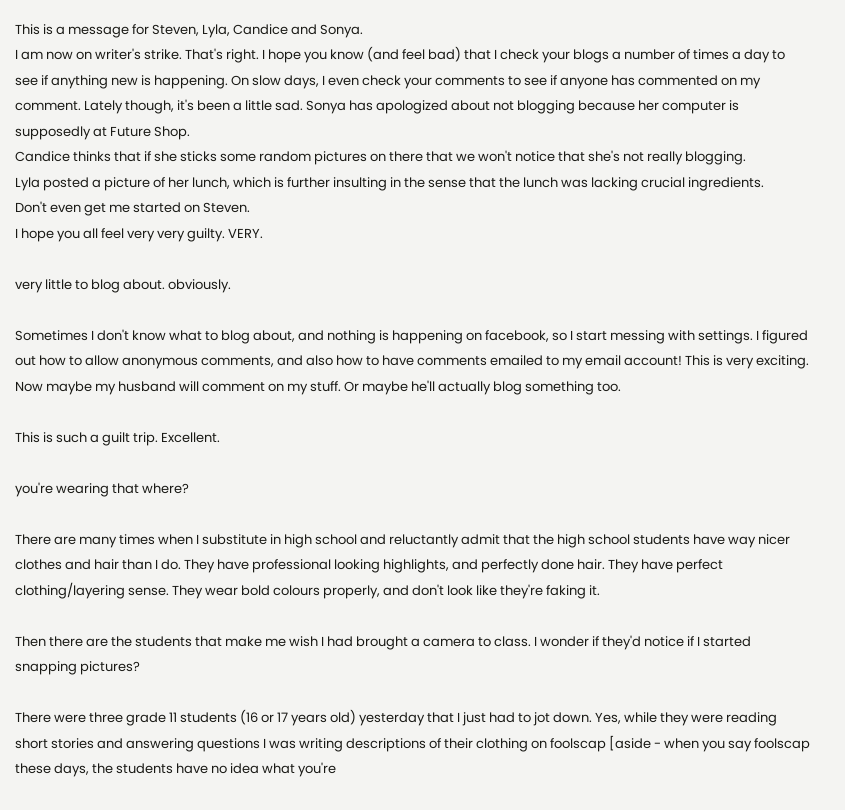This is a message for Steven, Lyla, Candice and Sonya.
I am now on writer's strike. That's right. I hope you know (and feel bad) that I check your blogs a number of times a day to see if anything new is happening. On slow days, I even check your comments to see if anyone has commented on my comment. Lately though, it's been a little sad. Sonya has apologized about not blogging because her computer is supposedly at Future Shop.
Candice thinks that if she sticks some random pictures on there that we won't notice that she's not really blogging.
Lyla posted a picture of her lunch, which is further insulting in the sense that the lunch was lacking crucial ingredients.
Don't even get me started on Steven.
I hope you all feel very very guilty. VERY.

very little to blog about. obviously.

Sometimes I don't know what to blog about, and nothing is happening on facebook, so I start messing with settings. I figured out how to allow anonymous comments, and also how to have comments emailed to my email account! This is very exciting. Now maybe my husband will comment on my stuff. Or maybe he'll actually blog something too.

This is such a guilt trip. Excellent.

you're wearing that where?

There are many times when I substitute in high school and reluctantly admit that the high school students have way nicer clothes and hair than I do. They have professional looking highlights, and perfectly done hair. They have perfect clothing/layering sense. They wear bold colours properly, and don't look like they're faking it.

Then there are the students that make me wish I had brought a camera to class. I wonder if they'd notice if I started snapping pictures?

There were three grade 11 students (16 or 17 years old) yesterday that I just had to jot down. Yes, while they were reading short stories and answering questions I was writing descriptions of their clothing on foolscap [aside - when you say foolscap these days, the students have no idea what you're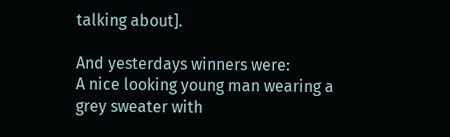talking about].

And yesterdays winners were:
A nice looking young man wearing a grey sweater with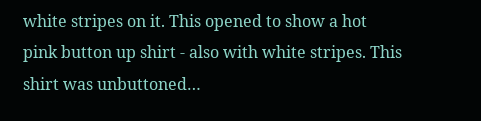white stripes on it. This opened to show a hot pink button up shirt - also with white stripes. This shirt was unbuttoned…